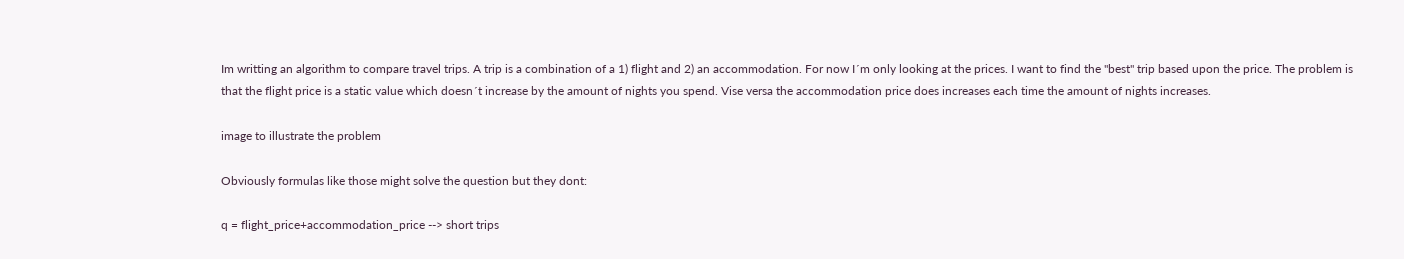Im writting an algorithm to compare travel trips. A trip is a combination of a 1) flight and 2) an accommodation. For now I´m only looking at the prices. I want to find the "best" trip based upon the price. The problem is that the flight price is a static value which doesn´t increase by the amount of nights you spend. Vise versa the accommodation price does increases each time the amount of nights increases.

image to illustrate the problem

Obviously formulas like those might solve the question but they dont:

q = flight_price+accommodation_price --> short trips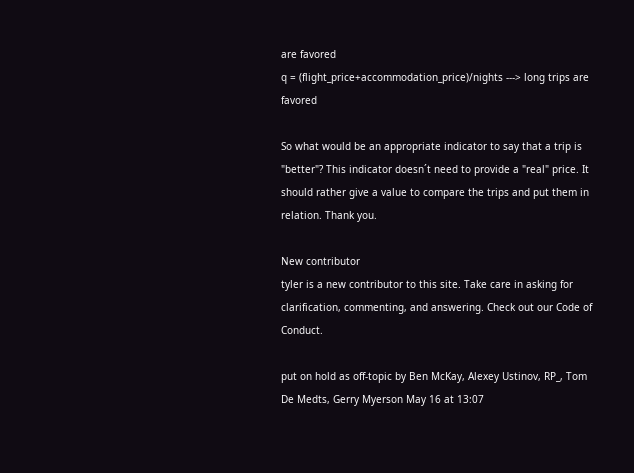are favored
q = (flight_price+accommodation_price)/nights ---> long trips are favored

So what would be an appropriate indicator to say that a trip is "better"? This indicator doesn´t need to provide a "real" price. It should rather give a value to compare the trips and put them in relation. Thank you.

New contributor
tyler is a new contributor to this site. Take care in asking for clarification, commenting, and answering. Check out our Code of Conduct.

put on hold as off-topic by Ben McKay, Alexey Ustinov, RP_, Tom De Medts, Gerry Myerson May 16 at 13:07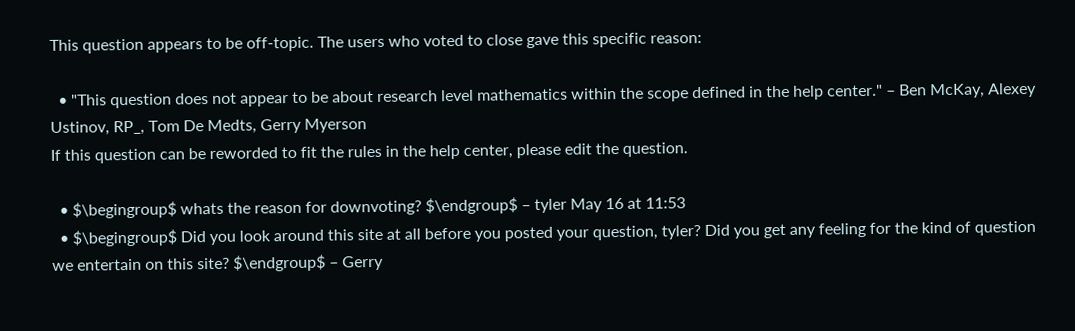This question appears to be off-topic. The users who voted to close gave this specific reason:

  • "This question does not appear to be about research level mathematics within the scope defined in the help center." – Ben McKay, Alexey Ustinov, RP_, Tom De Medts, Gerry Myerson
If this question can be reworded to fit the rules in the help center, please edit the question.

  • $\begingroup$ whats the reason for downvoting? $\endgroup$ – tyler May 16 at 11:53
  • $\begingroup$ Did you look around this site at all before you posted your question, tyler? Did you get any feeling for the kind of question we entertain on this site? $\endgroup$ – Gerry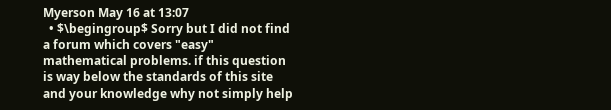Myerson May 16 at 13:07
  • $\begingroup$ Sorry but I did not find a forum which covers "easy" mathematical problems. if this question is way below the standards of this site and your knowledge why not simply help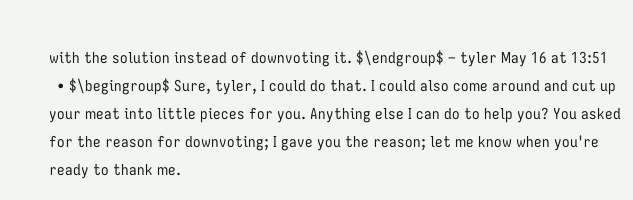with the solution instead of downvoting it. $\endgroup$ – tyler May 16 at 13:51
  • $\begingroup$ Sure, tyler, I could do that. I could also come around and cut up your meat into little pieces for you. Anything else I can do to help you? You asked for the reason for downvoting; I gave you the reason; let me know when you're ready to thank me.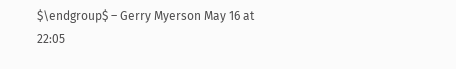$\endgroup$ – Gerry Myerson May 16 at 22:05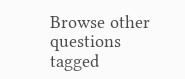Browse other questions tagged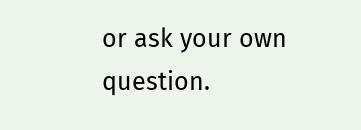or ask your own question.